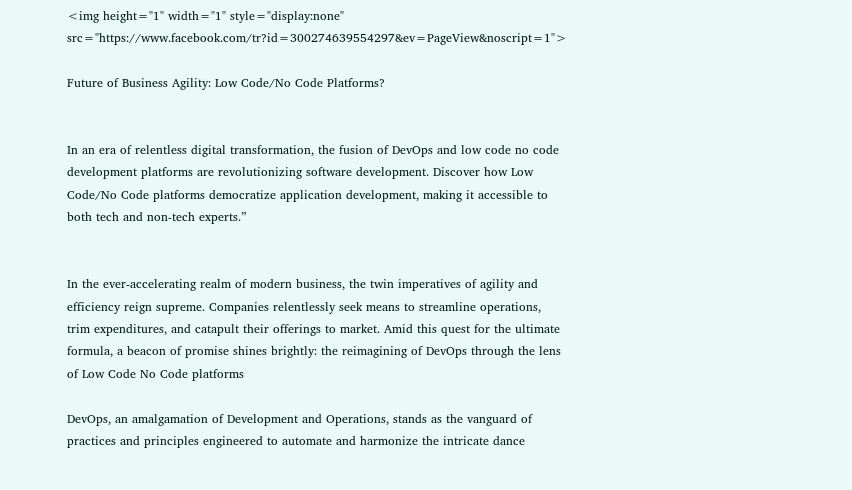<img height="1" width="1" style="display:none" src="https://www.facebook.com/tr?id=300274639554297&ev=PageView&noscript=1">

Future of Business Agility: Low Code/No Code Platforms?


In an era of relentless digital transformation, the fusion of DevOps and low code no code development platforms are revolutionizing software development. Discover how Low Code/No Code platforms democratize application development, making it accessible to both tech and non-tech experts.”


In the ever-accelerating realm of modern business, the twin imperatives of agility and efficiency reign supreme. Companies relentlessly seek means to streamline operations, trim expenditures, and catapult their offerings to market. Amid this quest for the ultimate formula, a beacon of promise shines brightly: the reimagining of DevOps through the lens of Low Code No Code platforms

DevOps, an amalgamation of Development and Operations, stands as the vanguard of practices and principles engineered to automate and harmonize the intricate dance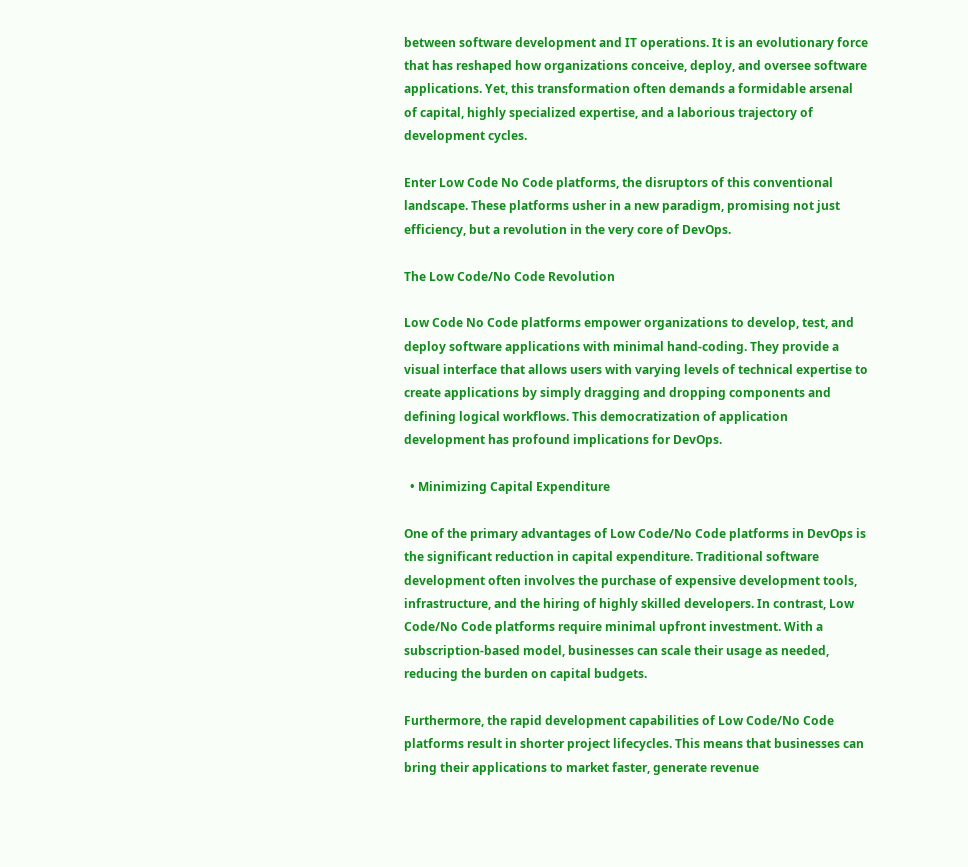between software development and IT operations. It is an evolutionary force that has reshaped how organizations conceive, deploy, and oversee software applications. Yet, this transformation often demands a formidable arsenal of capital, highly specialized expertise, and a laborious trajectory of development cycles.

Enter Low Code No Code platforms, the disruptors of this conventional landscape. These platforms usher in a new paradigm, promising not just efficiency, but a revolution in the very core of DevOps.

The Low Code/No Code Revolution

Low Code No Code platforms empower organizations to develop, test, and deploy software applications with minimal hand-coding. They provide a visual interface that allows users with varying levels of technical expertise to create applications by simply dragging and dropping components and defining logical workflows. This democratization of application development has profound implications for DevOps.

  • Minimizing Capital Expenditure

One of the primary advantages of Low Code/No Code platforms in DevOps is the significant reduction in capital expenditure. Traditional software development often involves the purchase of expensive development tools, infrastructure, and the hiring of highly skilled developers. In contrast, Low Code/No Code platforms require minimal upfront investment. With a subscription-based model, businesses can scale their usage as needed, reducing the burden on capital budgets.

Furthermore, the rapid development capabilities of Low Code/No Code platforms result in shorter project lifecycles. This means that businesses can bring their applications to market faster, generate revenue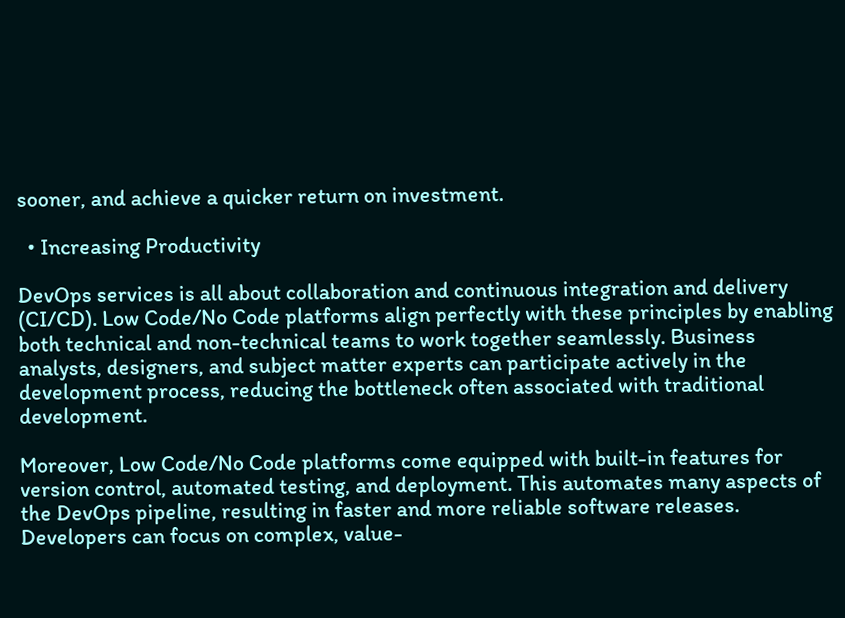sooner, and achieve a quicker return on investment.

  • Increasing Productivity

DevOps services is all about collaboration and continuous integration and delivery (CI/CD). Low Code/No Code platforms align perfectly with these principles by enabling both technical and non-technical teams to work together seamlessly. Business analysts, designers, and subject matter experts can participate actively in the development process, reducing the bottleneck often associated with traditional development.

Moreover, Low Code/No Code platforms come equipped with built-in features for version control, automated testing, and deployment. This automates many aspects of the DevOps pipeline, resulting in faster and more reliable software releases. Developers can focus on complex, value-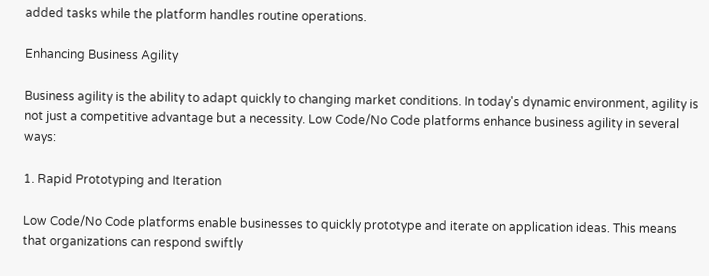added tasks while the platform handles routine operations.

Enhancing Business Agility

Business agility is the ability to adapt quickly to changing market conditions. In today's dynamic environment, agility is not just a competitive advantage but a necessity. Low Code/No Code platforms enhance business agility in several ways:

1. Rapid Prototyping and Iteration

Low Code/No Code platforms enable businesses to quickly prototype and iterate on application ideas. This means that organizations can respond swiftly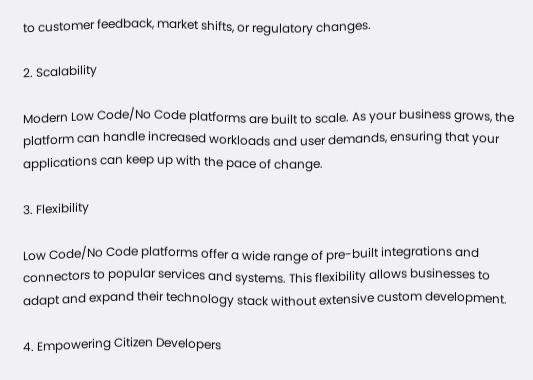to customer feedback, market shifts, or regulatory changes.

2. Scalability

Modern Low Code/No Code platforms are built to scale. As your business grows, the platform can handle increased workloads and user demands, ensuring that your applications can keep up with the pace of change.

3. Flexibility

Low Code/No Code platforms offer a wide range of pre-built integrations and connectors to popular services and systems. This flexibility allows businesses to adapt and expand their technology stack without extensive custom development.

4. Empowering Citizen Developers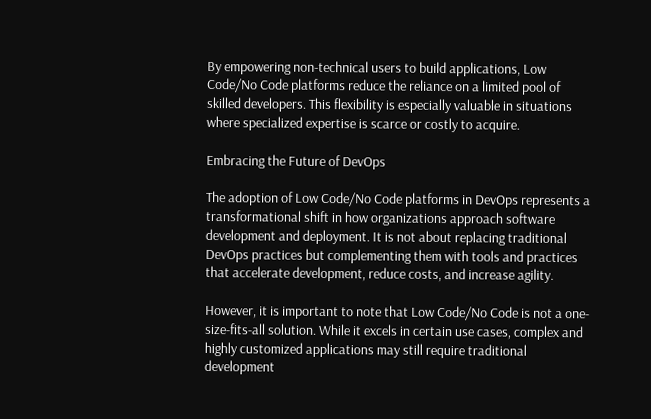By empowering non-technical users to build applications, Low Code/No Code platforms reduce the reliance on a limited pool of skilled developers. This flexibility is especially valuable in situations where specialized expertise is scarce or costly to acquire.

Embracing the Future of DevOps

The adoption of Low Code/No Code platforms in DevOps represents a transformational shift in how organizations approach software development and deployment. It is not about replacing traditional DevOps practices but complementing them with tools and practices that accelerate development, reduce costs, and increase agility.

However, it is important to note that Low Code/No Code is not a one-size-fits-all solution. While it excels in certain use cases, complex and highly customized applications may still require traditional development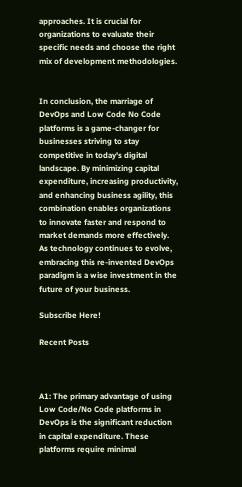approaches. It is crucial for organizations to evaluate their specific needs and choose the right mix of development methodologies.


In conclusion, the marriage of DevOps and Low Code No Code platforms is a game-changer for businesses striving to stay competitive in today's digital landscape. By minimizing capital expenditure, increasing productivity, and enhancing business agility, this combination enables organizations to innovate faster and respond to market demands more effectively. As technology continues to evolve, embracing this re-invented DevOps paradigm is a wise investment in the future of your business.

Subscribe Here!

Recent Posts



A1: The primary advantage of using Low Code/No Code platforms in DevOps is the significant reduction in capital expenditure. These platforms require minimal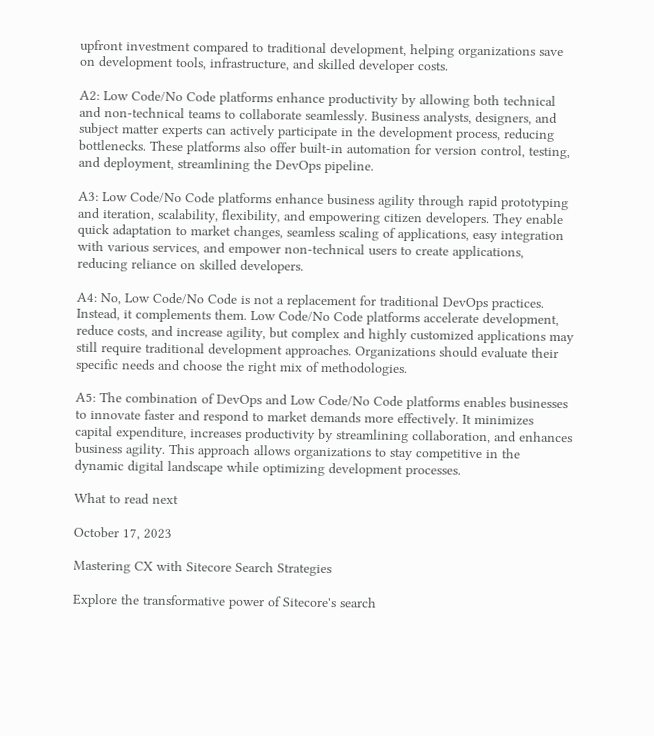upfront investment compared to traditional development, helping organizations save on development tools, infrastructure, and skilled developer costs.

A2: Low Code/No Code platforms enhance productivity by allowing both technical and non-technical teams to collaborate seamlessly. Business analysts, designers, and subject matter experts can actively participate in the development process, reducing bottlenecks. These platforms also offer built-in automation for version control, testing, and deployment, streamlining the DevOps pipeline.

A3: Low Code/No Code platforms enhance business agility through rapid prototyping and iteration, scalability, flexibility, and empowering citizen developers. They enable quick adaptation to market changes, seamless scaling of applications, easy integration with various services, and empower non-technical users to create applications, reducing reliance on skilled developers.

A4: No, Low Code/No Code is not a replacement for traditional DevOps practices. Instead, it complements them. Low Code/No Code platforms accelerate development, reduce costs, and increase agility, but complex and highly customized applications may still require traditional development approaches. Organizations should evaluate their specific needs and choose the right mix of methodologies.

A5: The combination of DevOps and Low Code/No Code platforms enables businesses to innovate faster and respond to market demands more effectively. It minimizes capital expenditure, increases productivity by streamlining collaboration, and enhances business agility. This approach allows organizations to stay competitive in the dynamic digital landscape while optimizing development processes.

What to read next

October 17, 2023

Mastering CX with Sitecore Search Strategies

Explore the transformative power of Sitecore's search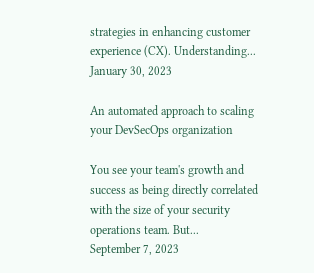strategies in enhancing customer experience (CX). Understanding...
January 30, 2023

An automated approach to scaling your DevSecOps organization

You see your team's growth and success as being directly correlated with the size of your security operations team. But...
September 7, 2023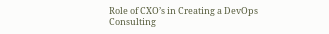Role of CXO’s in Creating a DevOps Consulting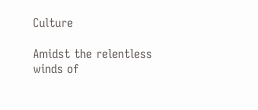Culture

Amidst the relentless winds of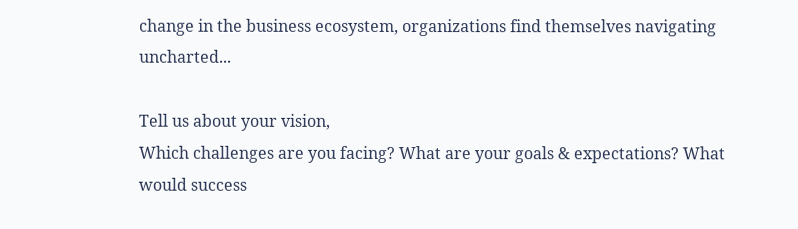change in the business ecosystem, organizations find themselves navigating uncharted...

Tell us about your vision,
Which challenges are you facing? What are your goals & expectations? What would success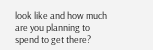look like and how much are you planning to spend to get there?